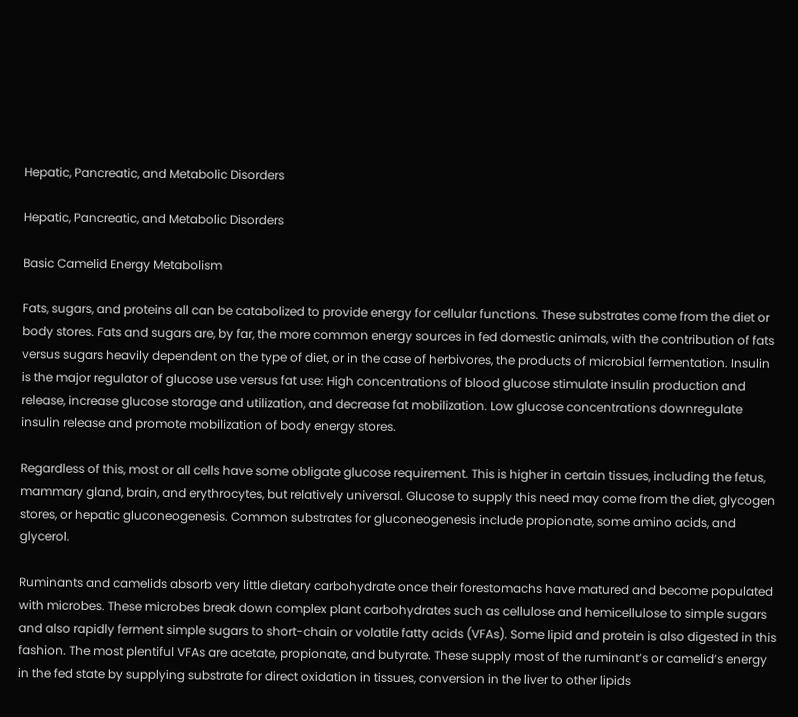Hepatic, Pancreatic, and Metabolic Disorders

Hepatic, Pancreatic, and Metabolic Disorders

Basic Camelid Energy Metabolism

Fats, sugars, and proteins all can be catabolized to provide energy for cellular functions. These substrates come from the diet or body stores. Fats and sugars are, by far, the more common energy sources in fed domestic animals, with the contribution of fats versus sugars heavily dependent on the type of diet, or in the case of herbivores, the products of microbial fermentation. Insulin is the major regulator of glucose use versus fat use: High concentrations of blood glucose stimulate insulin production and release, increase glucose storage and utilization, and decrease fat mobilization. Low glucose concentrations downregulate insulin release and promote mobilization of body energy stores.

Regardless of this, most or all cells have some obligate glucose requirement. This is higher in certain tissues, including the fetus, mammary gland, brain, and erythrocytes, but relatively universal. Glucose to supply this need may come from the diet, glycogen stores, or hepatic gluconeogenesis. Common substrates for gluconeogenesis include propionate, some amino acids, and glycerol.

Ruminants and camelids absorb very little dietary carbohydrate once their forestomachs have matured and become populated with microbes. These microbes break down complex plant carbohydrates such as cellulose and hemicellulose to simple sugars and also rapidly ferment simple sugars to short-chain or volatile fatty acids (VFAs). Some lipid and protein is also digested in this fashion. The most plentiful VFAs are acetate, propionate, and butyrate. These supply most of the ruminant’s or camelid’s energy in the fed state by supplying substrate for direct oxidation in tissues, conversion in the liver to other lipids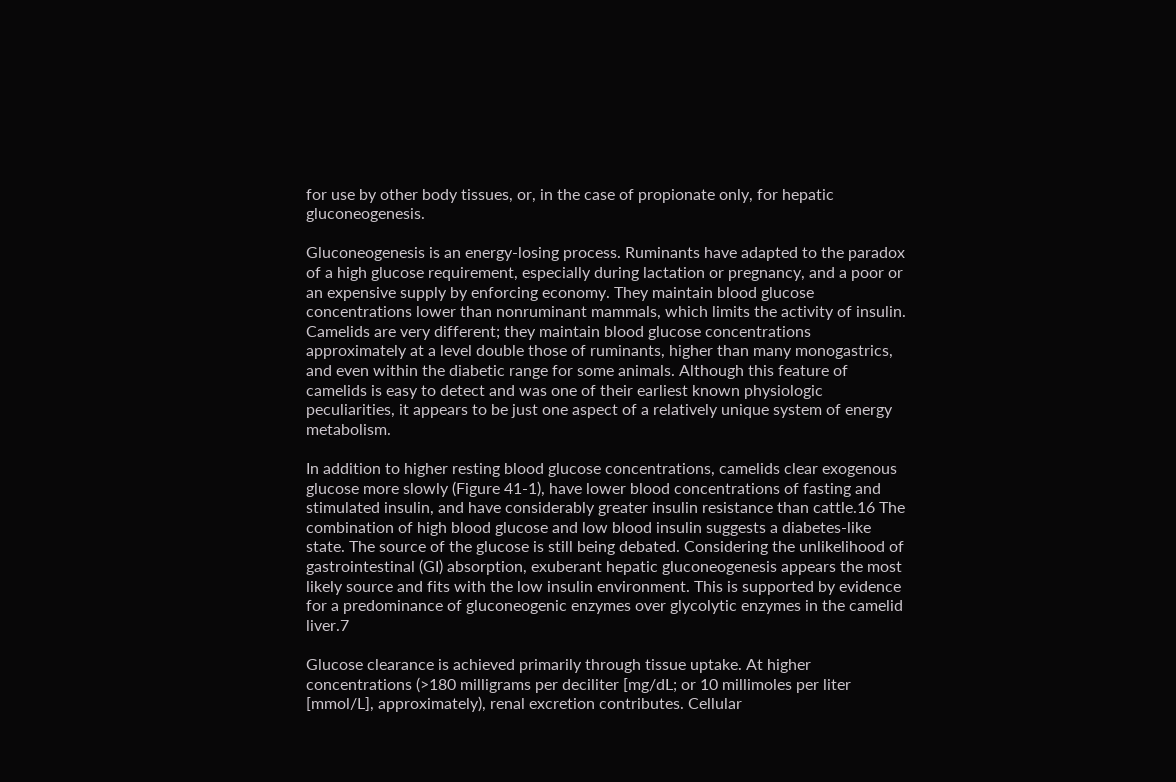for use by other body tissues, or, in the case of propionate only, for hepatic gluconeogenesis.

Gluconeogenesis is an energy-losing process. Ruminants have adapted to the paradox of a high glucose requirement, especially during lactation or pregnancy, and a poor or an expensive supply by enforcing economy. They maintain blood glucose concentrations lower than nonruminant mammals, which limits the activity of insulin. Camelids are very different; they maintain blood glucose concentrations approximately at a level double those of ruminants, higher than many monogastrics, and even within the diabetic range for some animals. Although this feature of camelids is easy to detect and was one of their earliest known physiologic peculiarities, it appears to be just one aspect of a relatively unique system of energy metabolism.

In addition to higher resting blood glucose concentrations, camelids clear exogenous glucose more slowly (Figure 41-1), have lower blood concentrations of fasting and stimulated insulin, and have considerably greater insulin resistance than cattle.16 The combination of high blood glucose and low blood insulin suggests a diabetes-like state. The source of the glucose is still being debated. Considering the unlikelihood of gastrointestinal (GI) absorption, exuberant hepatic gluconeogenesis appears the most likely source and fits with the low insulin environment. This is supported by evidence for a predominance of gluconeogenic enzymes over glycolytic enzymes in the camelid liver.7

Glucose clearance is achieved primarily through tissue uptake. At higher concentrations (>180 milligrams per deciliter [mg/dL; or 10 millimoles per liter [mmol/L], approximately), renal excretion contributes. Cellular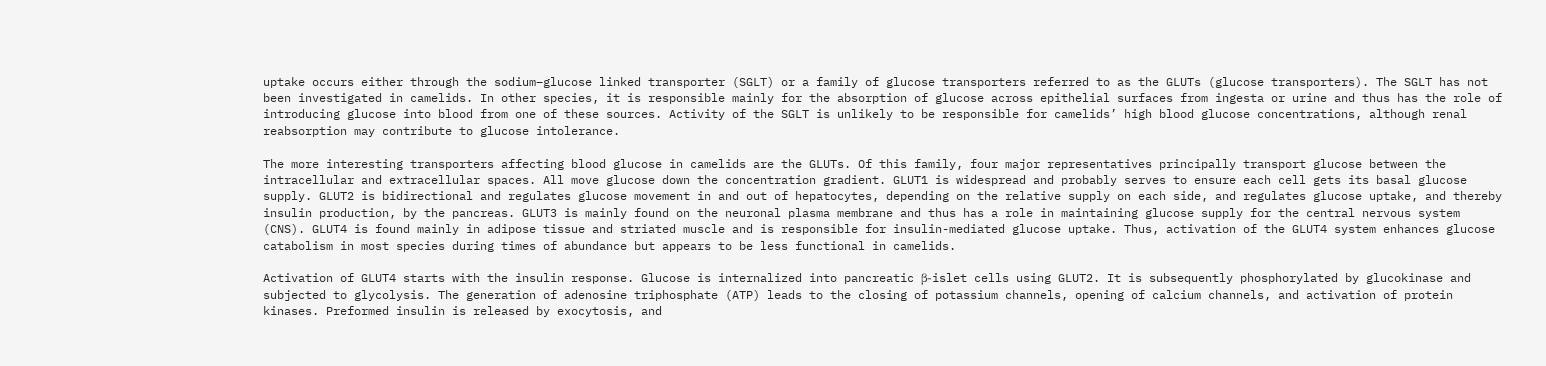uptake occurs either through the sodium–glucose linked transporter (SGLT) or a family of glucose transporters referred to as the GLUTs (glucose transporters). The SGLT has not been investigated in camelids. In other species, it is responsible mainly for the absorption of glucose across epithelial surfaces from ingesta or urine and thus has the role of introducing glucose into blood from one of these sources. Activity of the SGLT is unlikely to be responsible for camelids’ high blood glucose concentrations, although renal reabsorption may contribute to glucose intolerance.

The more interesting transporters affecting blood glucose in camelids are the GLUTs. Of this family, four major representatives principally transport glucose between the intracellular and extracellular spaces. All move glucose down the concentration gradient. GLUT1 is widespread and probably serves to ensure each cell gets its basal glucose supply. GLUT2 is bidirectional and regulates glucose movement in and out of hepatocytes, depending on the relative supply on each side, and regulates glucose uptake, and thereby insulin production, by the pancreas. GLUT3 is mainly found on the neuronal plasma membrane and thus has a role in maintaining glucose supply for the central nervous system (CNS). GLUT4 is found mainly in adipose tissue and striated muscle and is responsible for insulin-mediated glucose uptake. Thus, activation of the GLUT4 system enhances glucose catabolism in most species during times of abundance but appears to be less functional in camelids.

Activation of GLUT4 starts with the insulin response. Glucose is internalized into pancreatic β-islet cells using GLUT2. It is subsequently phosphorylated by glucokinase and subjected to glycolysis. The generation of adenosine triphosphate (ATP) leads to the closing of potassium channels, opening of calcium channels, and activation of protein kinases. Preformed insulin is released by exocytosis, and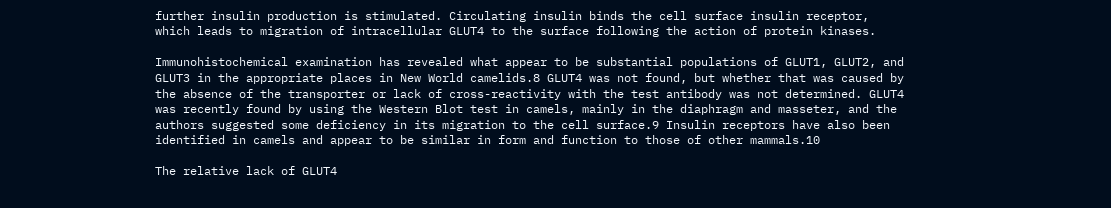further insulin production is stimulated. Circulating insulin binds the cell surface insulin receptor, which leads to migration of intracellular GLUT4 to the surface following the action of protein kinases.

Immunohistochemical examination has revealed what appear to be substantial populations of GLUT1, GLUT2, and GLUT3 in the appropriate places in New World camelids.8 GLUT4 was not found, but whether that was caused by the absence of the transporter or lack of cross-reactivity with the test antibody was not determined. GLUT4 was recently found by using the Western Blot test in camels, mainly in the diaphragm and masseter, and the authors suggested some deficiency in its migration to the cell surface.9 Insulin receptors have also been identified in camels and appear to be similar in form and function to those of other mammals.10

The relative lack of GLUT4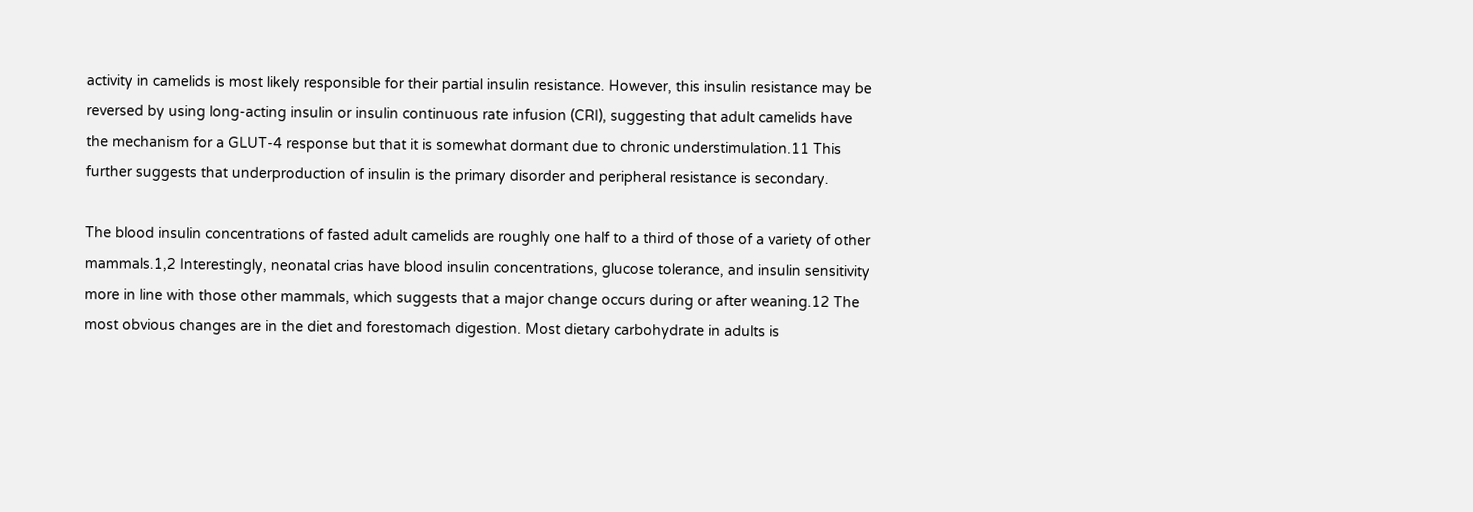activity in camelids is most likely responsible for their partial insulin resistance. However, this insulin resistance may be reversed by using long-acting insulin or insulin continuous rate infusion (CRI), suggesting that adult camelids have the mechanism for a GLUT-4 response but that it is somewhat dormant due to chronic understimulation.11 This further suggests that underproduction of insulin is the primary disorder and peripheral resistance is secondary.

The blood insulin concentrations of fasted adult camelids are roughly one half to a third of those of a variety of other mammals.1,2 Interestingly, neonatal crias have blood insulin concentrations, glucose tolerance, and insulin sensitivity more in line with those other mammals, which suggests that a major change occurs during or after weaning.12 The most obvious changes are in the diet and forestomach digestion. Most dietary carbohydrate in adults is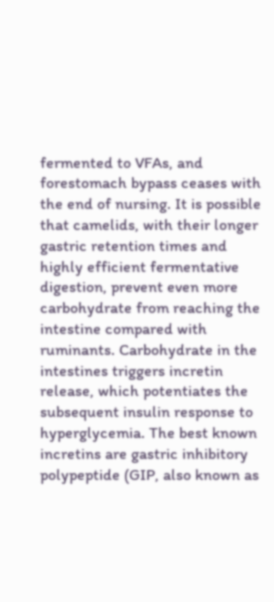fermented to VFAs, and forestomach bypass ceases with the end of nursing. It is possible that camelids, with their longer gastric retention times and highly efficient fermentative digestion, prevent even more carbohydrate from reaching the intestine compared with ruminants. Carbohydrate in the intestines triggers incretin release, which potentiates the subsequent insulin response to hyperglycemia. The best known incretins are gastric inhibitory polypeptide (GIP, also known as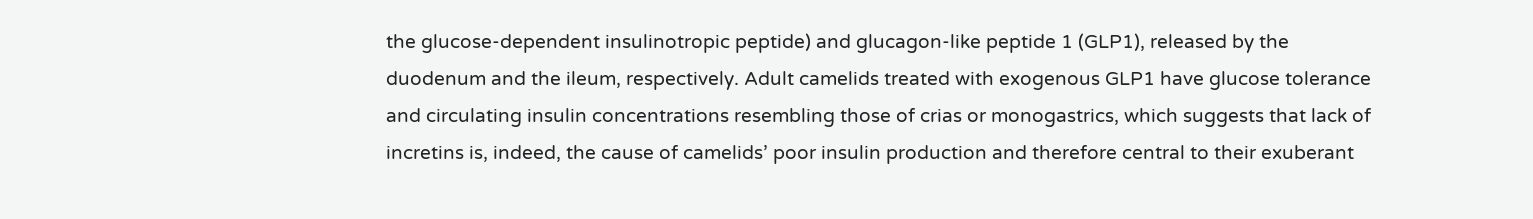the glucose-dependent insulinotropic peptide) and glucagon-like peptide 1 (GLP1), released by the duodenum and the ileum, respectively. Adult camelids treated with exogenous GLP1 have glucose tolerance and circulating insulin concentrations resembling those of crias or monogastrics, which suggests that lack of incretins is, indeed, the cause of camelids’ poor insulin production and therefore central to their exuberant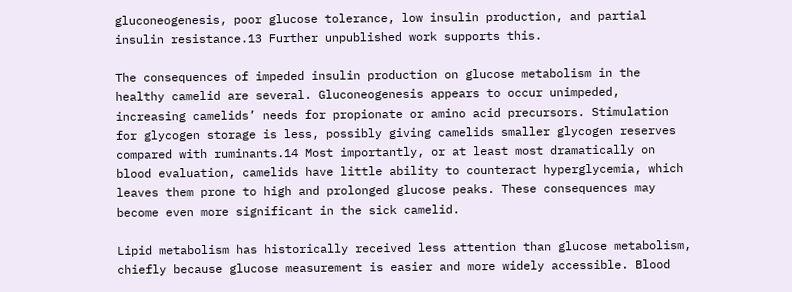gluconeogenesis, poor glucose tolerance, low insulin production, and partial insulin resistance.13 Further unpublished work supports this.

The consequences of impeded insulin production on glucose metabolism in the healthy camelid are several. Gluconeogenesis appears to occur unimpeded, increasing camelids’ needs for propionate or amino acid precursors. Stimulation for glycogen storage is less, possibly giving camelids smaller glycogen reserves compared with ruminants.14 Most importantly, or at least most dramatically on blood evaluation, camelids have little ability to counteract hyperglycemia, which leaves them prone to high and prolonged glucose peaks. These consequences may become even more significant in the sick camelid.

Lipid metabolism has historically received less attention than glucose metabolism, chiefly because glucose measurement is easier and more widely accessible. Blood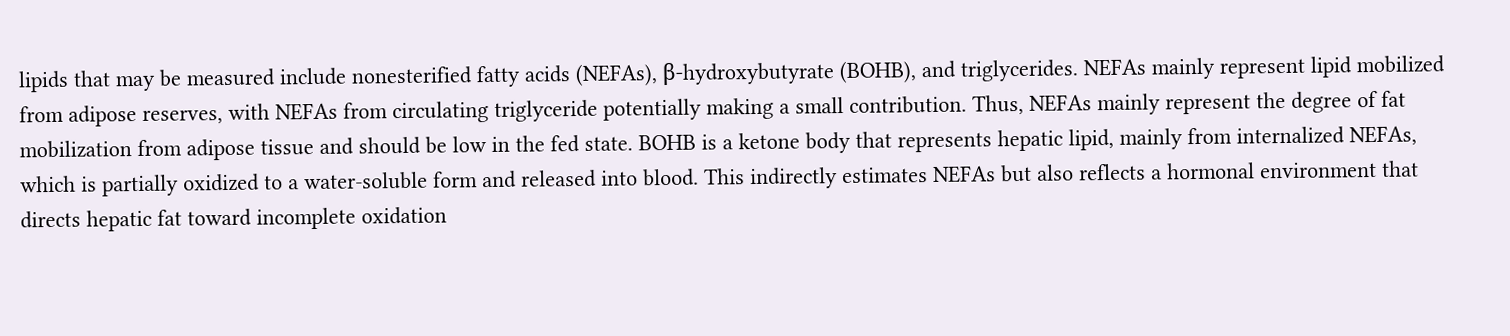lipids that may be measured include nonesterified fatty acids (NEFAs), β-hydroxybutyrate (BOHB), and triglycerides. NEFAs mainly represent lipid mobilized from adipose reserves, with NEFAs from circulating triglyceride potentially making a small contribution. Thus, NEFAs mainly represent the degree of fat mobilization from adipose tissue and should be low in the fed state. BOHB is a ketone body that represents hepatic lipid, mainly from internalized NEFAs, which is partially oxidized to a water-soluble form and released into blood. This indirectly estimates NEFAs but also reflects a hormonal environment that directs hepatic fat toward incomplete oxidation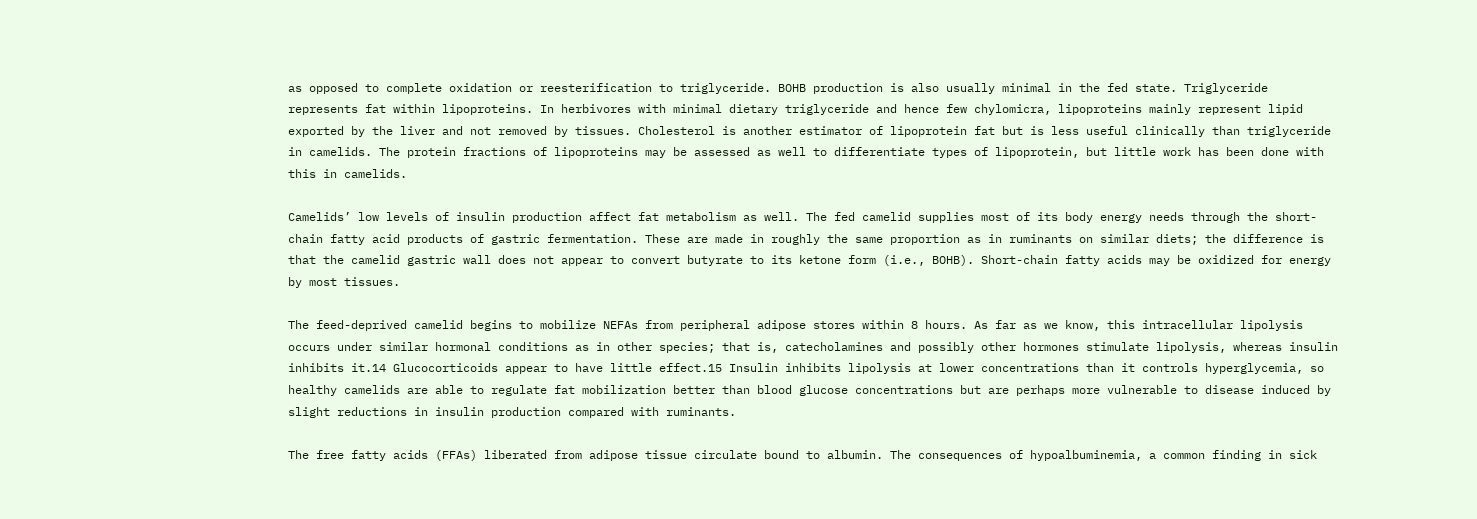as opposed to complete oxidation or reesterification to triglyceride. BOHB production is also usually minimal in the fed state. Triglyceride represents fat within lipoproteins. In herbivores with minimal dietary triglyceride and hence few chylomicra, lipoproteins mainly represent lipid exported by the liver and not removed by tissues. Cholesterol is another estimator of lipoprotein fat but is less useful clinically than triglyceride in camelids. The protein fractions of lipoproteins may be assessed as well to differentiate types of lipoprotein, but little work has been done with this in camelids.

Camelids’ low levels of insulin production affect fat metabolism as well. The fed camelid supplies most of its body energy needs through the short-chain fatty acid products of gastric fermentation. These are made in roughly the same proportion as in ruminants on similar diets; the difference is that the camelid gastric wall does not appear to convert butyrate to its ketone form (i.e., BOHB). Short-chain fatty acids may be oxidized for energy by most tissues.

The feed-deprived camelid begins to mobilize NEFAs from peripheral adipose stores within 8 hours. As far as we know, this intracellular lipolysis occurs under similar hormonal conditions as in other species; that is, catecholamines and possibly other hormones stimulate lipolysis, whereas insulin inhibits it.14 Glucocorticoids appear to have little effect.15 Insulin inhibits lipolysis at lower concentrations than it controls hyperglycemia, so healthy camelids are able to regulate fat mobilization better than blood glucose concentrations but are perhaps more vulnerable to disease induced by slight reductions in insulin production compared with ruminants.

The free fatty acids (FFAs) liberated from adipose tissue circulate bound to albumin. The consequences of hypoalbuminemia, a common finding in sick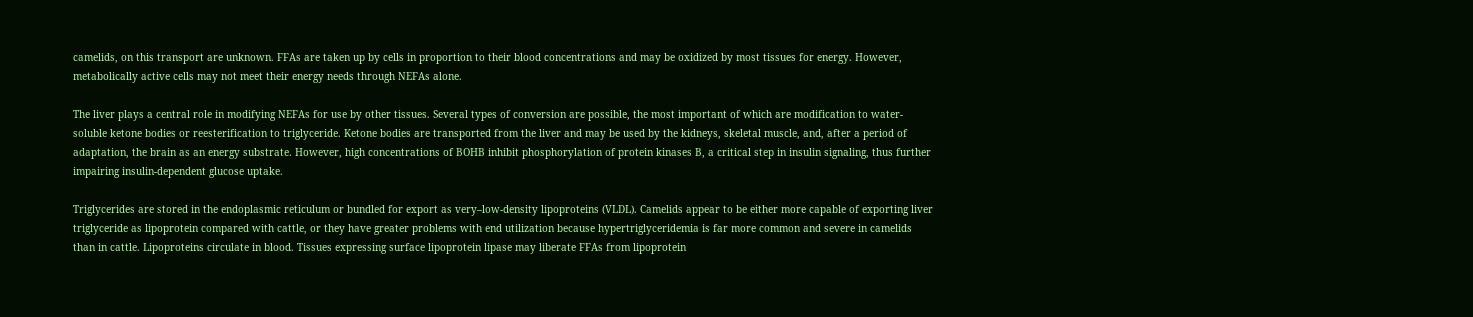camelids, on this transport are unknown. FFAs are taken up by cells in proportion to their blood concentrations and may be oxidized by most tissues for energy. However, metabolically active cells may not meet their energy needs through NEFAs alone.

The liver plays a central role in modifying NEFAs for use by other tissues. Several types of conversion are possible, the most important of which are modification to water-soluble ketone bodies or reesterification to triglyceride. Ketone bodies are transported from the liver and may be used by the kidneys, skeletal muscle, and, after a period of adaptation, the brain as an energy substrate. However, high concentrations of BOHB inhibit phosphorylation of protein kinases B, a critical step in insulin signaling, thus further impairing insulin-dependent glucose uptake.

Triglycerides are stored in the endoplasmic reticulum or bundled for export as very–low-density lipoproteins (VLDL). Camelids appear to be either more capable of exporting liver triglyceride as lipoprotein compared with cattle, or they have greater problems with end utilization because hypertriglyceridemia is far more common and severe in camelids than in cattle. Lipoproteins circulate in blood. Tissues expressing surface lipoprotein lipase may liberate FFAs from lipoprotein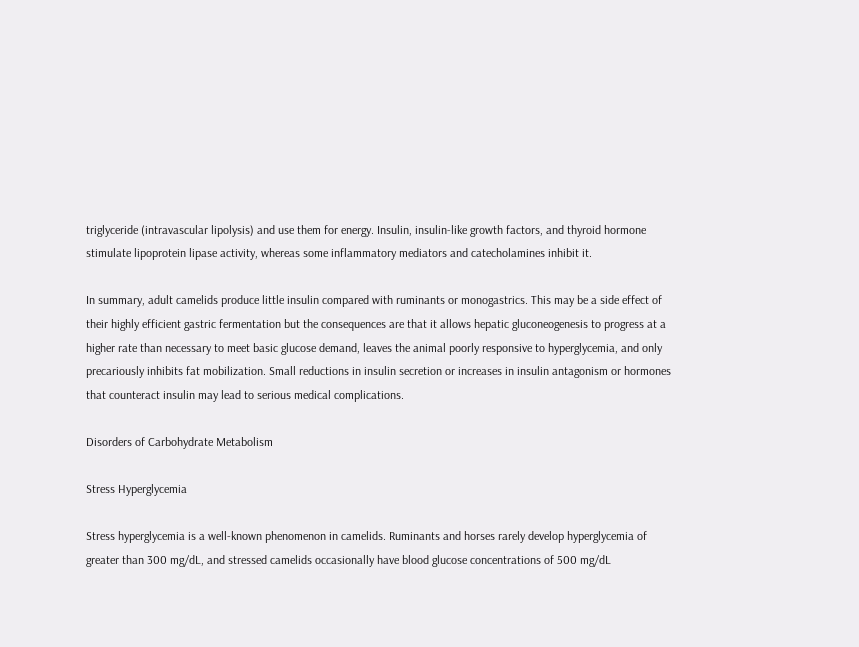triglyceride (intravascular lipolysis) and use them for energy. Insulin, insulin-like growth factors, and thyroid hormone stimulate lipoprotein lipase activity, whereas some inflammatory mediators and catecholamines inhibit it.

In summary, adult camelids produce little insulin compared with ruminants or monogastrics. This may be a side effect of their highly efficient gastric fermentation but the consequences are that it allows hepatic gluconeogenesis to progress at a higher rate than necessary to meet basic glucose demand, leaves the animal poorly responsive to hyperglycemia, and only precariously inhibits fat mobilization. Small reductions in insulin secretion or increases in insulin antagonism or hormones that counteract insulin may lead to serious medical complications.

Disorders of Carbohydrate Metabolism

Stress Hyperglycemia

Stress hyperglycemia is a well-known phenomenon in camelids. Ruminants and horses rarely develop hyperglycemia of greater than 300 mg/dL, and stressed camelids occasionally have blood glucose concentrations of 500 mg/dL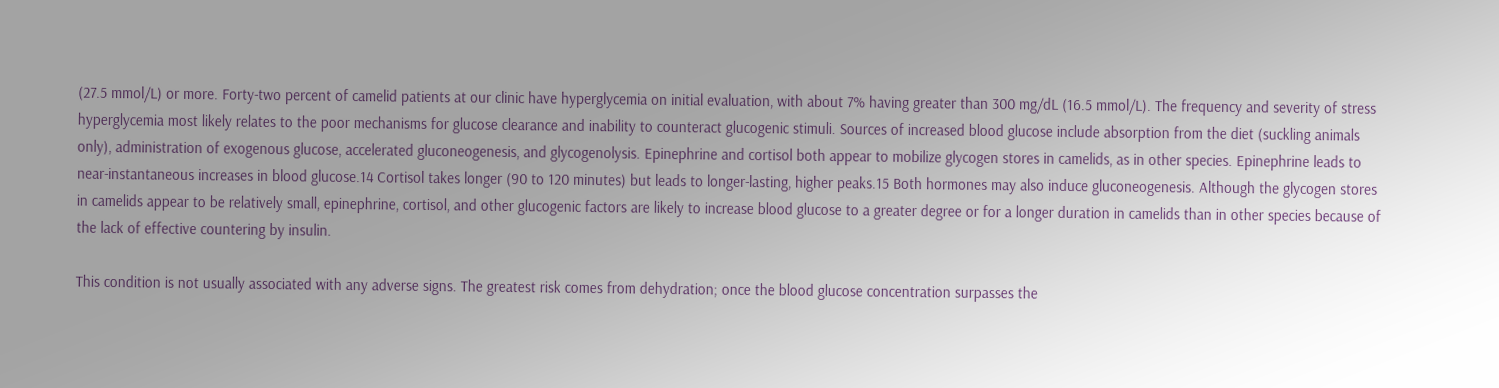(27.5 mmol/L) or more. Forty-two percent of camelid patients at our clinic have hyperglycemia on initial evaluation, with about 7% having greater than 300 mg/dL (16.5 mmol/L). The frequency and severity of stress hyperglycemia most likely relates to the poor mechanisms for glucose clearance and inability to counteract glucogenic stimuli. Sources of increased blood glucose include absorption from the diet (suckling animals only), administration of exogenous glucose, accelerated gluconeogenesis, and glycogenolysis. Epinephrine and cortisol both appear to mobilize glycogen stores in camelids, as in other species. Epinephrine leads to near-instantaneous increases in blood glucose.14 Cortisol takes longer (90 to 120 minutes) but leads to longer-lasting, higher peaks.15 Both hormones may also induce gluconeogenesis. Although the glycogen stores in camelids appear to be relatively small, epinephrine, cortisol, and other glucogenic factors are likely to increase blood glucose to a greater degree or for a longer duration in camelids than in other species because of the lack of effective countering by insulin.

This condition is not usually associated with any adverse signs. The greatest risk comes from dehydration; once the blood glucose concentration surpasses the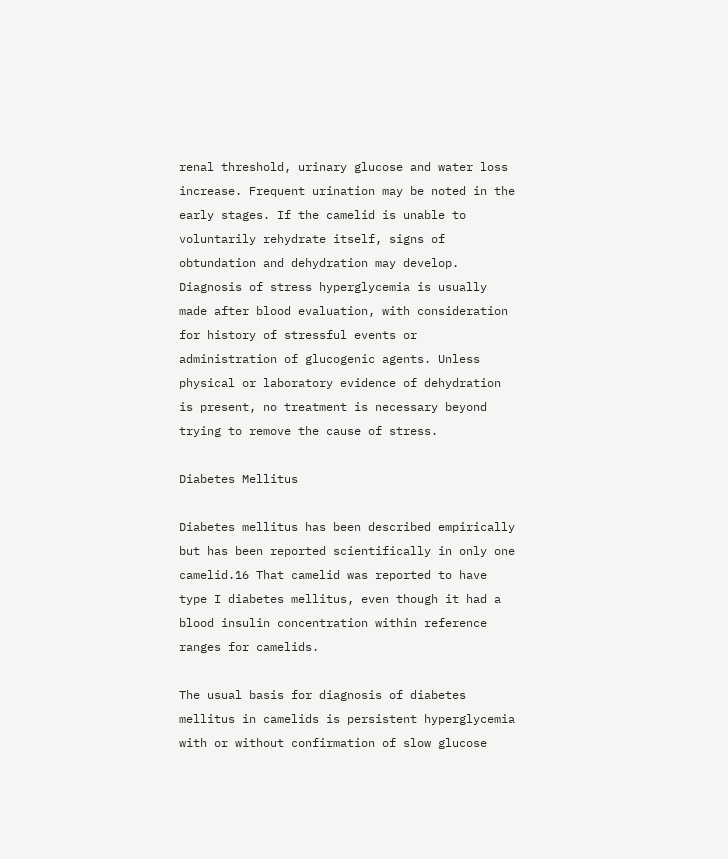renal threshold, urinary glucose and water loss increase. Frequent urination may be noted in the early stages. If the camelid is unable to voluntarily rehydrate itself, signs of obtundation and dehydration may develop. Diagnosis of stress hyperglycemia is usually made after blood evaluation, with consideration for history of stressful events or administration of glucogenic agents. Unless physical or laboratory evidence of dehydration is present, no treatment is necessary beyond trying to remove the cause of stress.

Diabetes Mellitus

Diabetes mellitus has been described empirically but has been reported scientifically in only one camelid.16 That camelid was reported to have type I diabetes mellitus, even though it had a blood insulin concentration within reference ranges for camelids.

The usual basis for diagnosis of diabetes mellitus in camelids is persistent hyperglycemia with or without confirmation of slow glucose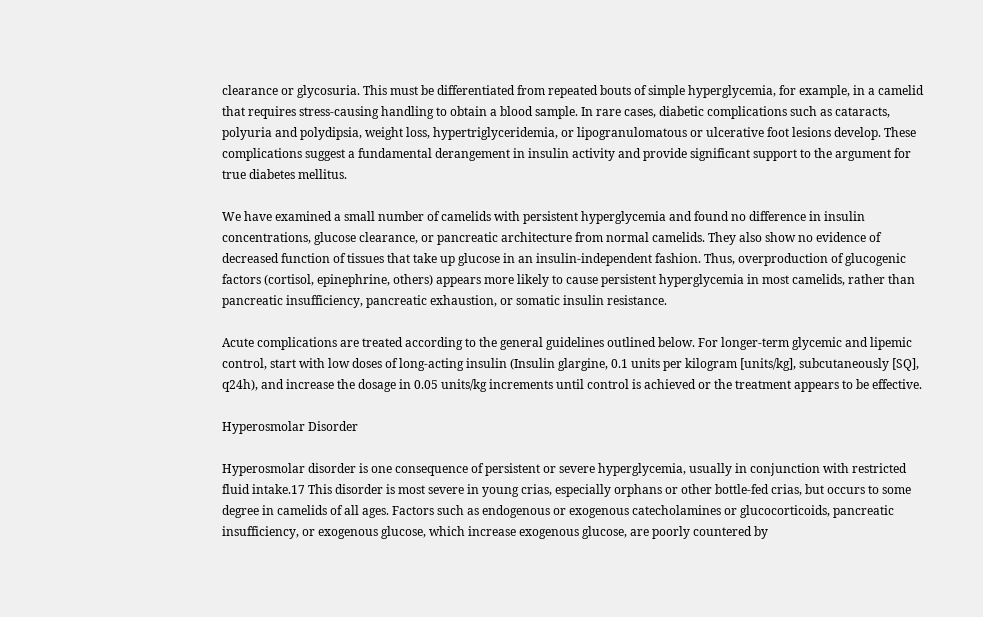clearance or glycosuria. This must be differentiated from repeated bouts of simple hyperglycemia, for example, in a camelid that requires stress-causing handling to obtain a blood sample. In rare cases, diabetic complications such as cataracts, polyuria and polydipsia, weight loss, hypertriglyceridemia, or lipogranulomatous or ulcerative foot lesions develop. These complications suggest a fundamental derangement in insulin activity and provide significant support to the argument for true diabetes mellitus.

We have examined a small number of camelids with persistent hyperglycemia and found no difference in insulin concentrations, glucose clearance, or pancreatic architecture from normal camelids. They also show no evidence of decreased function of tissues that take up glucose in an insulin-independent fashion. Thus, overproduction of glucogenic factors (cortisol, epinephrine, others) appears more likely to cause persistent hyperglycemia in most camelids, rather than pancreatic insufficiency, pancreatic exhaustion, or somatic insulin resistance.

Acute complications are treated according to the general guidelines outlined below. For longer-term glycemic and lipemic control, start with low doses of long-acting insulin (Insulin glargine, 0.1 units per kilogram [units/kg], subcutaneously [SQ], q24h), and increase the dosage in 0.05 units/kg increments until control is achieved or the treatment appears to be effective.

Hyperosmolar Disorder

Hyperosmolar disorder is one consequence of persistent or severe hyperglycemia, usually in conjunction with restricted fluid intake.17 This disorder is most severe in young crias, especially orphans or other bottle-fed crias, but occurs to some degree in camelids of all ages. Factors such as endogenous or exogenous catecholamines or glucocorticoids, pancreatic insufficiency, or exogenous glucose, which increase exogenous glucose, are poorly countered by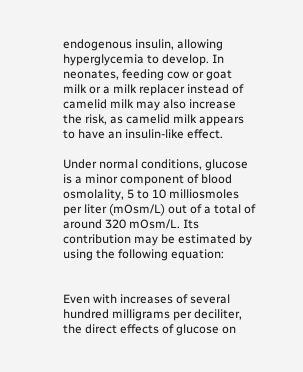endogenous insulin, allowing hyperglycemia to develop. In neonates, feeding cow or goat milk or a milk replacer instead of camelid milk may also increase the risk, as camelid milk appears to have an insulin-like effect.

Under normal conditions, glucose is a minor component of blood osmolality, 5 to 10 milliosmoles per liter (mOsm/L) out of a total of around 320 mOsm/L. Its contribution may be estimated by using the following equation:


Even with increases of several hundred milligrams per deciliter, the direct effects of glucose on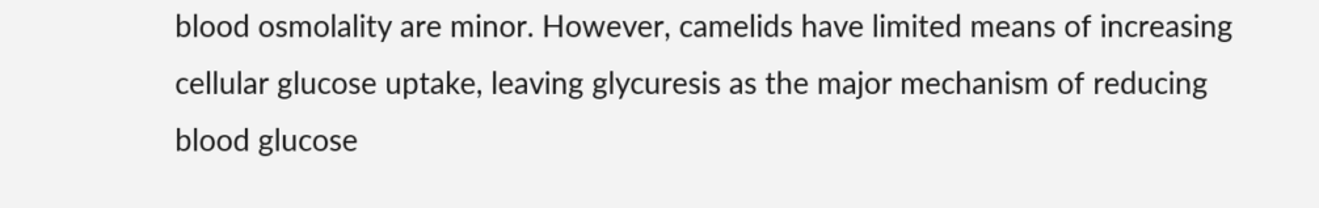blood osmolality are minor. However, camelids have limited means of increasing cellular glucose uptake, leaving glycuresis as the major mechanism of reducing blood glucose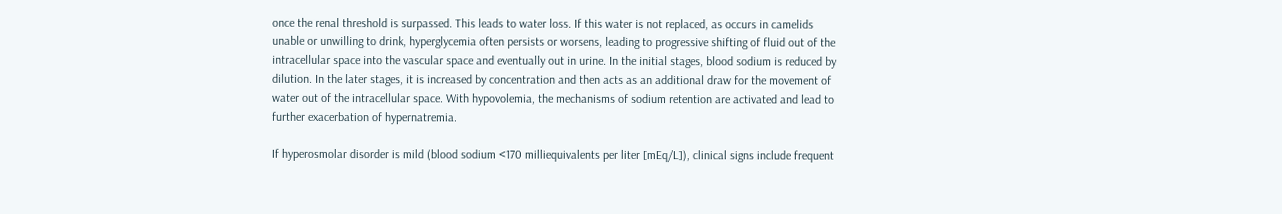once the renal threshold is surpassed. This leads to water loss. If this water is not replaced, as occurs in camelids unable or unwilling to drink, hyperglycemia often persists or worsens, leading to progressive shifting of fluid out of the intracellular space into the vascular space and eventually out in urine. In the initial stages, blood sodium is reduced by dilution. In the later stages, it is increased by concentration and then acts as an additional draw for the movement of water out of the intracellular space. With hypovolemia, the mechanisms of sodium retention are activated and lead to further exacerbation of hypernatremia.

If hyperosmolar disorder is mild (blood sodium <170 milliequivalents per liter [mEq/L]), clinical signs include frequent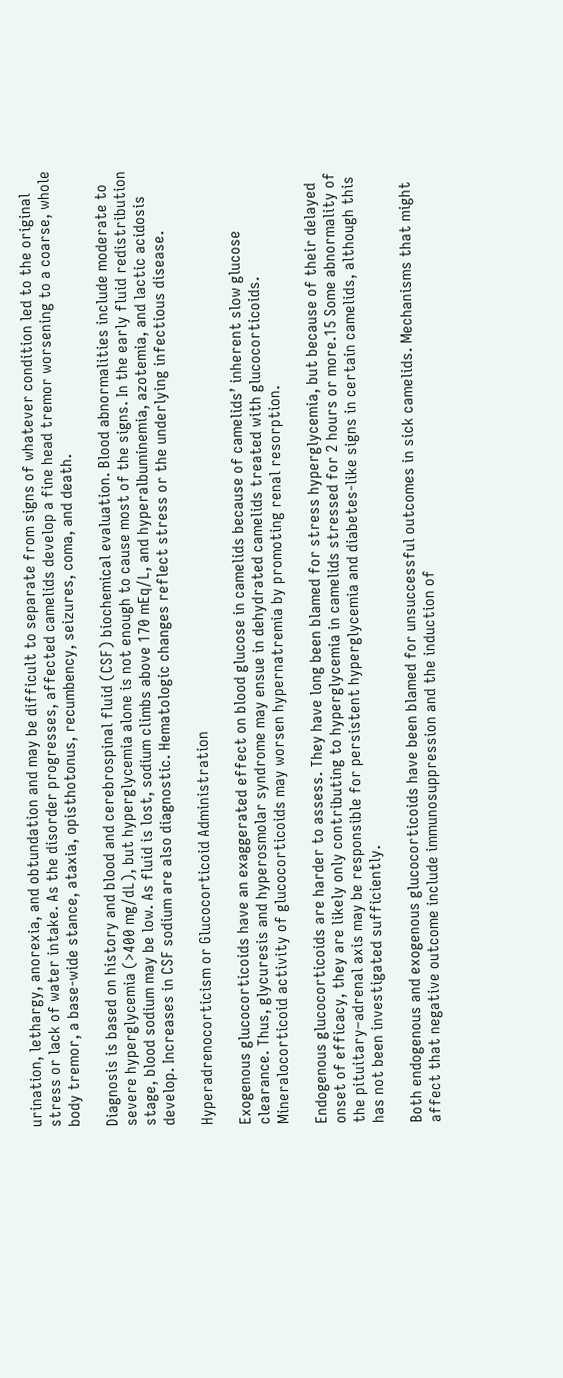urination, lethargy, anorexia, and obtundation and may be difficult to separate from signs of whatever condition led to the original stress or lack of water intake. As the disorder progresses, affected camelids develop a fine head tremor worsening to a coarse, whole body tremor, a base-wide stance, ataxia, opisthotonus, recumbency, seizures, coma, and death.

Diagnosis is based on history and blood and cerebrospinal fluid (CSF) biochemical evaluation. Blood abnormalities include moderate to severe hyperglycemia (>400 mg/dL), but hyperglycemia alone is not enough to cause most of the signs. In the early fluid redistribution stage, blood sodium may be low. As fluid is lost, sodium climbs above 170 mEq/L, and hyperalbuminemia, azotemia, and lactic acidosis develop. Increases in CSF sodium are also diagnostic. Hematologic changes reflect stress or the underlying infectious disease.

Hyperadrenocorticism or Glucocorticoid Administration

Exogenous glucocorticoids have an exaggerated effect on blood glucose in camelids because of camelids’ inherent slow glucose clearance. Thus, glycuresis and hyperosmolar syndrome may ensue in dehydrated camelids treated with glucocorticoids. Mineralocorticoid activity of glucocorticoids may worsen hypernatremia by promoting renal resorption.

Endogenous glucocorticoids are harder to assess. They have long been blamed for stress hyperglycemia, but because of their delayed onset of efficacy, they are likely only contributing to hyperglycemia in camelids stressed for 2 hours or more.15 Some abnormality of the pituitary–adrenal axis may be responsible for persistent hyperglycemia and diabetes-like signs in certain camelids, although this has not been investigated sufficiently.

Both endogenous and exogenous glucocorticoids have been blamed for unsuccessful outcomes in sick camelids. Mechanisms that might affect that negative outcome include immunosuppression and the induction of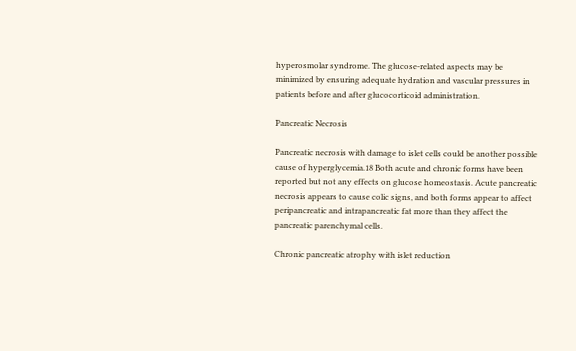hyperosmolar syndrome. The glucose-related aspects may be minimized by ensuring adequate hydration and vascular pressures in patients before and after glucocorticoid administration.

Pancreatic Necrosis

Pancreatic necrosis with damage to islet cells could be another possible cause of hyperglycemia.18 Both acute and chronic forms have been reported but not any effects on glucose homeostasis. Acute pancreatic necrosis appears to cause colic signs, and both forms appear to affect peripancreatic and intrapancreatic fat more than they affect the pancreatic parenchymal cells.

Chronic pancreatic atrophy with islet reduction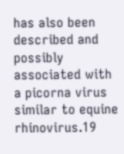has also been described and possibly associated with a picorna virus similar to equine rhinovirus.19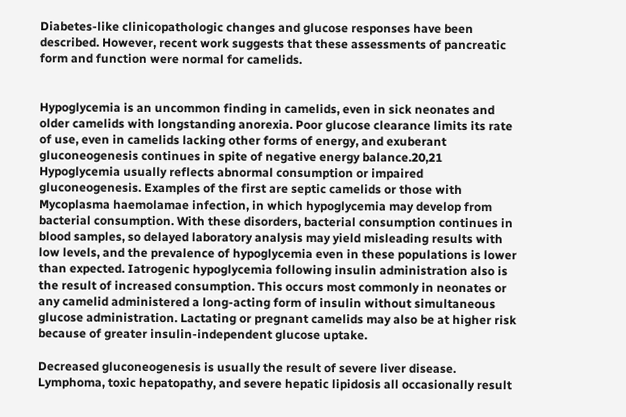Diabetes-like clinicopathologic changes and glucose responses have been described. However, recent work suggests that these assessments of pancreatic form and function were normal for camelids.


Hypoglycemia is an uncommon finding in camelids, even in sick neonates and older camelids with longstanding anorexia. Poor glucose clearance limits its rate of use, even in camelids lacking other forms of energy, and exuberant gluconeogenesis continues in spite of negative energy balance.20,21 Hypoglycemia usually reflects abnormal consumption or impaired gluconeogenesis. Examples of the first are septic camelids or those with Mycoplasma haemolamae infection, in which hypoglycemia may develop from bacterial consumption. With these disorders, bacterial consumption continues in blood samples, so delayed laboratory analysis may yield misleading results with low levels, and the prevalence of hypoglycemia even in these populations is lower than expected. Iatrogenic hypoglycemia following insulin administration also is the result of increased consumption. This occurs most commonly in neonates or any camelid administered a long-acting form of insulin without simultaneous glucose administration. Lactating or pregnant camelids may also be at higher risk because of greater insulin-independent glucose uptake.

Decreased gluconeogenesis is usually the result of severe liver disease. Lymphoma, toxic hepatopathy, and severe hepatic lipidosis all occasionally result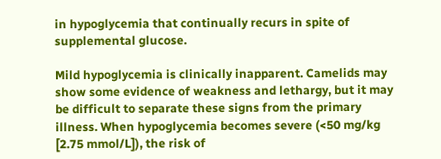in hypoglycemia that continually recurs in spite of supplemental glucose.

Mild hypoglycemia is clinically inapparent. Camelids may show some evidence of weakness and lethargy, but it may be difficult to separate these signs from the primary illness. When hypoglycemia becomes severe (<50 mg/kg [2.75 mmol/L]), the risk of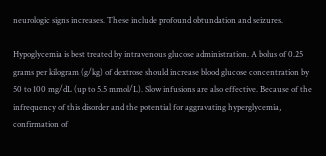neurologic signs increases. These include profound obtundation and seizures.

Hypoglycemia is best treated by intravenous glucose administration. A bolus of 0.25 grams per kilogram (g/kg) of dextrose should increase blood glucose concentration by 50 to 100 mg/dL (up to 5.5 mmol/L). Slow infusions are also effective. Because of the infrequency of this disorder and the potential for aggravating hyperglycemia, confirmation of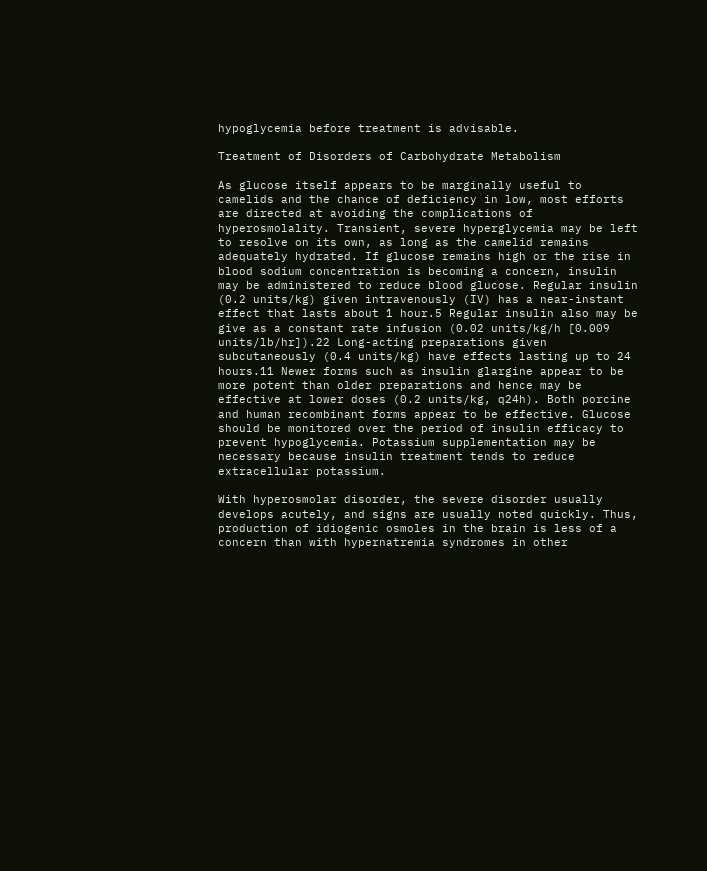hypoglycemia before treatment is advisable.

Treatment of Disorders of Carbohydrate Metabolism

As glucose itself appears to be marginally useful to camelids and the chance of deficiency in low, most efforts are directed at avoiding the complications of hyperosmolality. Transient, severe hyperglycemia may be left to resolve on its own, as long as the camelid remains adequately hydrated. If glucose remains high or the rise in blood sodium concentration is becoming a concern, insulin may be administered to reduce blood glucose. Regular insulin (0.2 units/kg) given intravenously (IV) has a near-instant effect that lasts about 1 hour.5 Regular insulin also may be give as a constant rate infusion (0.02 units/kg/h [0.009 units/lb/hr]).22 Long-acting preparations given subcutaneously (0.4 units/kg) have effects lasting up to 24 hours.11 Newer forms such as insulin glargine appear to be more potent than older preparations and hence may be effective at lower doses (0.2 units/kg, q24h). Both porcine and human recombinant forms appear to be effective. Glucose should be monitored over the period of insulin efficacy to prevent hypoglycemia. Potassium supplementation may be necessary because insulin treatment tends to reduce extracellular potassium.

With hyperosmolar disorder, the severe disorder usually develops acutely, and signs are usually noted quickly. Thus, production of idiogenic osmoles in the brain is less of a concern than with hypernatremia syndromes in other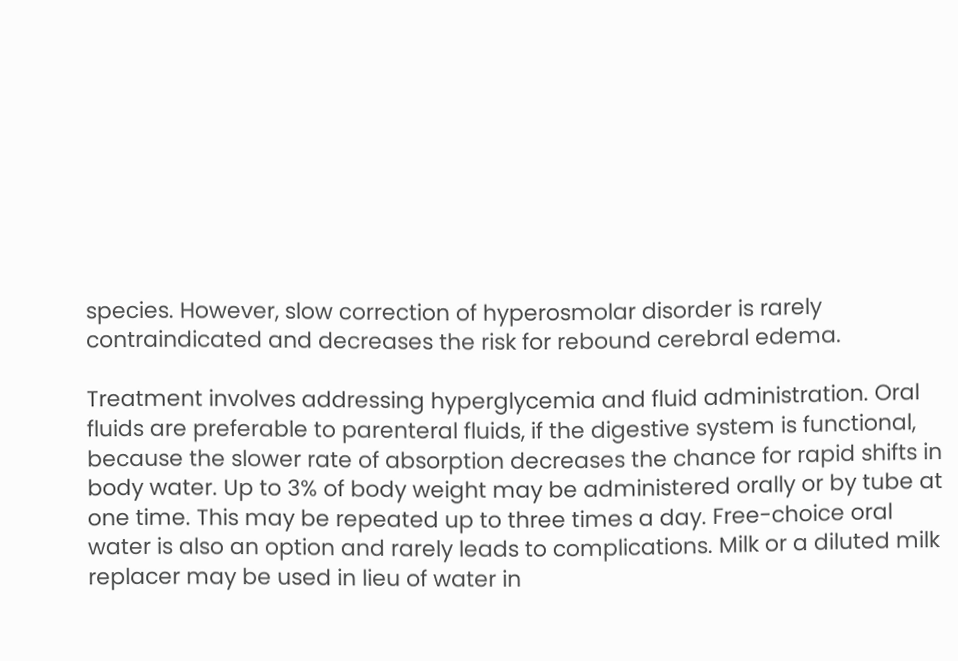species. However, slow correction of hyperosmolar disorder is rarely contraindicated and decreases the risk for rebound cerebral edema.

Treatment involves addressing hyperglycemia and fluid administration. Oral fluids are preferable to parenteral fluids, if the digestive system is functional, because the slower rate of absorption decreases the chance for rapid shifts in body water. Up to 3% of body weight may be administered orally or by tube at one time. This may be repeated up to three times a day. Free-choice oral water is also an option and rarely leads to complications. Milk or a diluted milk replacer may be used in lieu of water in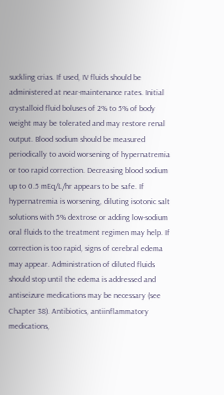suckling crias. If used, IV fluids should be administered at near-maintenance rates. Initial crystalloid fluid boluses of 2% to 5% of body weight may be tolerated and may restore renal output. Blood sodium should be measured periodically to avoid worsening of hypernatremia or too rapid correction. Decreasing blood sodium up to 0.5 mEq/L/hr appears to be safe. If hypernatremia is worsening, diluting isotonic salt solutions with 5% dextrose or adding low-sodium oral fluids to the treatment regimen may help. If correction is too rapid, signs of cerebral edema may appear. Administration of diluted fluids should stop until the edema is addressed and antiseizure medications may be necessary (see Chapter 38). Antibiotics, antiinflammatory medications,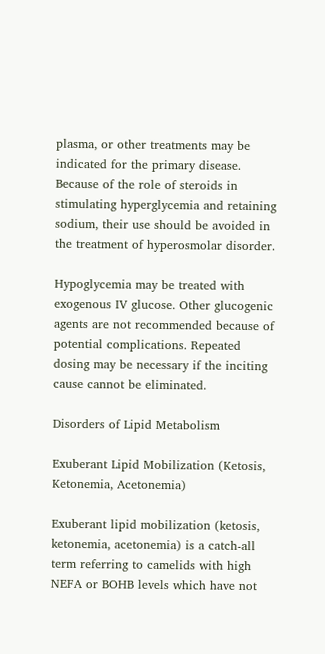plasma, or other treatments may be indicated for the primary disease. Because of the role of steroids in stimulating hyperglycemia and retaining sodium, their use should be avoided in the treatment of hyperosmolar disorder.

Hypoglycemia may be treated with exogenous IV glucose. Other glucogenic agents are not recommended because of potential complications. Repeated dosing may be necessary if the inciting cause cannot be eliminated.

Disorders of Lipid Metabolism

Exuberant Lipid Mobilization (Ketosis, Ketonemia, Acetonemia)

Exuberant lipid mobilization (ketosis, ketonemia, acetonemia) is a catch-all term referring to camelids with high NEFA or BOHB levels which have not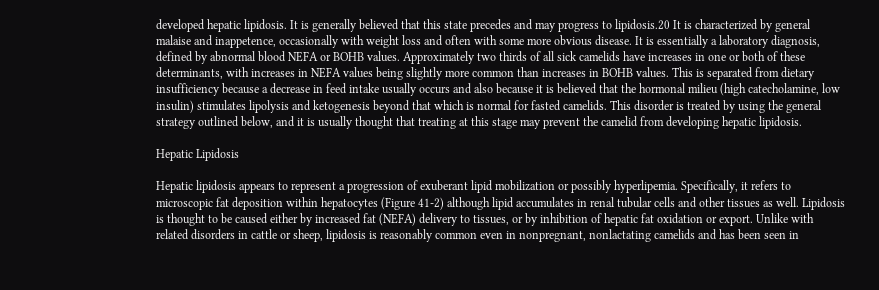developed hepatic lipidosis. It is generally believed that this state precedes and may progress to lipidosis.20 It is characterized by general malaise and inappetence, occasionally with weight loss and often with some more obvious disease. It is essentially a laboratory diagnosis, defined by abnormal blood NEFA or BOHB values. Approximately two thirds of all sick camelids have increases in one or both of these determinants, with increases in NEFA values being slightly more common than increases in BOHB values. This is separated from dietary insufficiency because a decrease in feed intake usually occurs and also because it is believed that the hormonal milieu (high catecholamine, low insulin) stimulates lipolysis and ketogenesis beyond that which is normal for fasted camelids. This disorder is treated by using the general strategy outlined below, and it is usually thought that treating at this stage may prevent the camelid from developing hepatic lipidosis.

Hepatic Lipidosis

Hepatic lipidosis appears to represent a progression of exuberant lipid mobilization or possibly hyperlipemia. Specifically, it refers to microscopic fat deposition within hepatocytes (Figure 41-2) although lipid accumulates in renal tubular cells and other tissues as well. Lipidosis is thought to be caused either by increased fat (NEFA) delivery to tissues, or by inhibition of hepatic fat oxidation or export. Unlike with related disorders in cattle or sheep, lipidosis is reasonably common even in nonpregnant, nonlactating camelids and has been seen in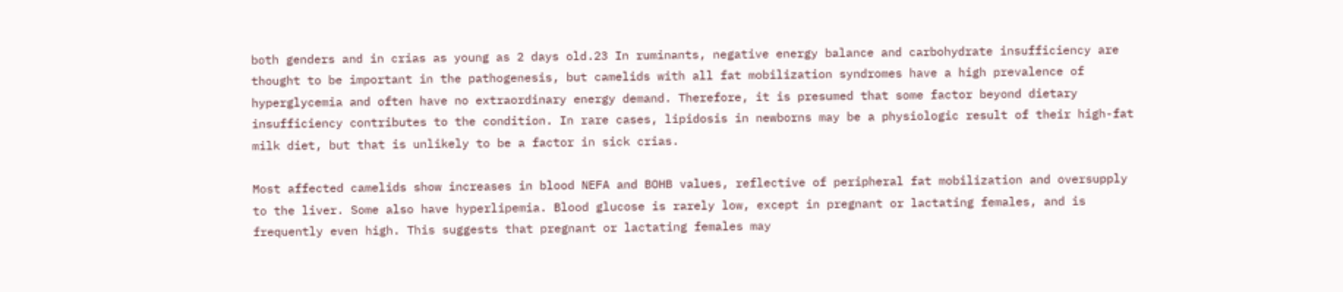both genders and in crias as young as 2 days old.23 In ruminants, negative energy balance and carbohydrate insufficiency are thought to be important in the pathogenesis, but camelids with all fat mobilization syndromes have a high prevalence of hyperglycemia and often have no extraordinary energy demand. Therefore, it is presumed that some factor beyond dietary insufficiency contributes to the condition. In rare cases, lipidosis in newborns may be a physiologic result of their high-fat milk diet, but that is unlikely to be a factor in sick crias.

Most affected camelids show increases in blood NEFA and BOHB values, reflective of peripheral fat mobilization and oversupply to the liver. Some also have hyperlipemia. Blood glucose is rarely low, except in pregnant or lactating females, and is frequently even high. This suggests that pregnant or lactating females may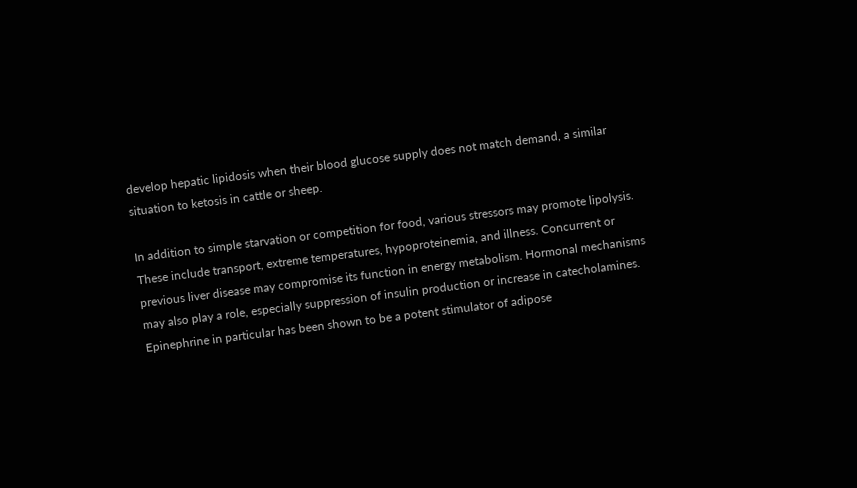develop hepatic lipidosis when their blood glucose supply does not match demand, a similar situation to ketosis in cattle or sheep.

In addition to simple starvation or competition for food, various stressors may promote lipolysis. These include transport, extreme temperatures, hypoproteinemia, and illness. Concurrent or previous liver disease may compromise its function in energy metabolism. Hormonal mechanisms may also play a role, especially suppression of insulin production or increase in catecholamines. Epinephrine in particular has been shown to be a potent stimulator of adipose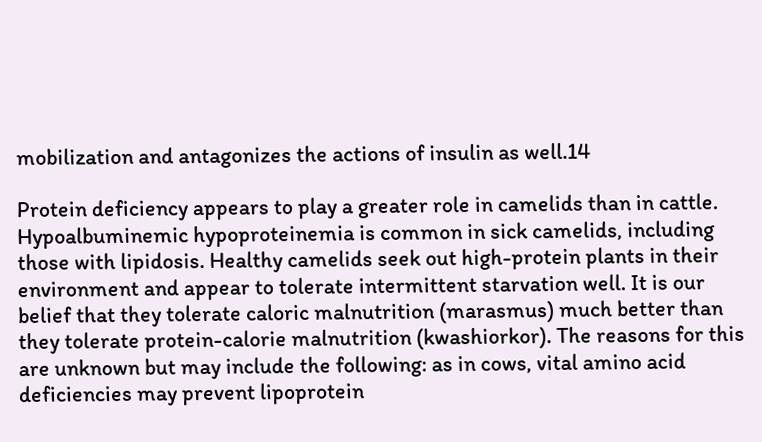mobilization and antagonizes the actions of insulin as well.14

Protein deficiency appears to play a greater role in camelids than in cattle. Hypoalbuminemic hypoproteinemia is common in sick camelids, including those with lipidosis. Healthy camelids seek out high-protein plants in their environment and appear to tolerate intermittent starvation well. It is our belief that they tolerate caloric malnutrition (marasmus) much better than they tolerate protein-calorie malnutrition (kwashiorkor). The reasons for this are unknown but may include the following: as in cows, vital amino acid deficiencies may prevent lipoprotein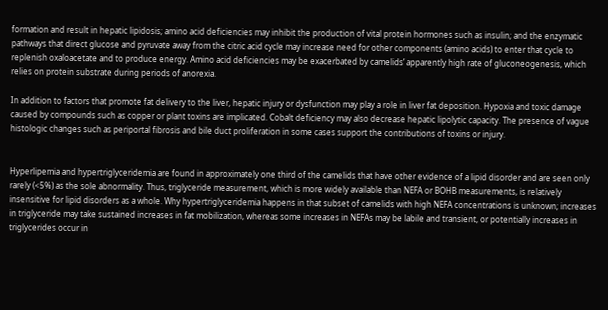formation and result in hepatic lipidosis; amino acid deficiencies may inhibit the production of vital protein hormones such as insulin; and the enzymatic pathways that direct glucose and pyruvate away from the citric acid cycle may increase need for other components (amino acids) to enter that cycle to replenish oxaloacetate and to produce energy. Amino acid deficiencies may be exacerbated by camelids’ apparently high rate of gluconeogenesis, which relies on protein substrate during periods of anorexia.

In addition to factors that promote fat delivery to the liver, hepatic injury or dysfunction may play a role in liver fat deposition. Hypoxia and toxic damage caused by compounds such as copper or plant toxins are implicated. Cobalt deficiency may also decrease hepatic lipolytic capacity. The presence of vague histologic changes such as periportal fibrosis and bile duct proliferation in some cases support the contributions of toxins or injury.


Hyperlipemia and hypertriglyceridemia are found in approximately one third of the camelids that have other evidence of a lipid disorder and are seen only rarely (<5%) as the sole abnormality. Thus, triglyceride measurement, which is more widely available than NEFA or BOHB measurements, is relatively insensitive for lipid disorders as a whole. Why hypertriglyceridemia happens in that subset of camelids with high NEFA concentrations is unknown; increases in triglyceride may take sustained increases in fat mobilization, whereas some increases in NEFAs may be labile and transient, or potentially increases in triglycerides occur in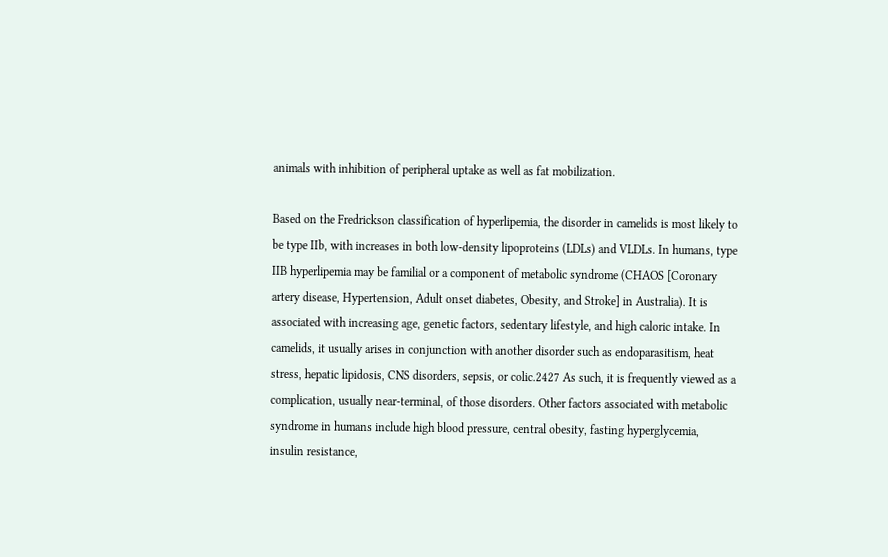animals with inhibition of peripheral uptake as well as fat mobilization.

Based on the Fredrickson classification of hyperlipemia, the disorder in camelids is most likely to be type IIb, with increases in both low-density lipoproteins (LDLs) and VLDLs. In humans, type IIB hyperlipemia may be familial or a component of metabolic syndrome (CHAOS [Coronary artery disease, Hypertension, Adult onset diabetes, Obesity, and Stroke] in Australia). It is associated with increasing age, genetic factors, sedentary lifestyle, and high caloric intake. In camelids, it usually arises in conjunction with another disorder such as endoparasitism, heat stress, hepatic lipidosis, CNS disorders, sepsis, or colic.2427 As such, it is frequently viewed as a complication, usually near-terminal, of those disorders. Other factors associated with metabolic syndrome in humans include high blood pressure, central obesity, fasting hyperglycemia, insulin resistance,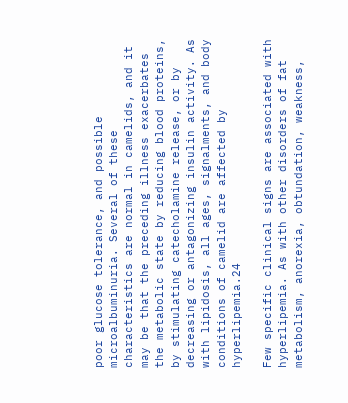poor glucose tolerance, and possible microalbuminuria. Several of these characteristics are normal in camelids, and it may be that the preceding illness exacerbates the metabolic state by reducing blood proteins, by stimulating catecholamine release, or by decreasing or antagonizing insulin activity. As with lipidosis, all ages, signalments, and body conditions of camelid are affected by hyperlipemia.24

Few specific clinical signs are associated with hyperlipemia. As with other disorders of fat metabolism, anorexia, obtundation, weakness,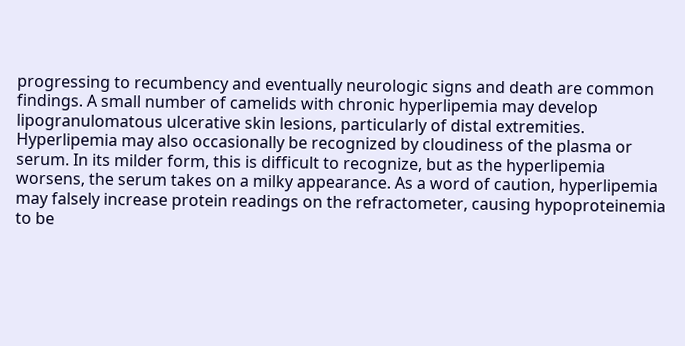progressing to recumbency and eventually neurologic signs and death are common findings. A small number of camelids with chronic hyperlipemia may develop lipogranulomatous ulcerative skin lesions, particularly of distal extremities. Hyperlipemia may also occasionally be recognized by cloudiness of the plasma or serum. In its milder form, this is difficult to recognize, but as the hyperlipemia worsens, the serum takes on a milky appearance. As a word of caution, hyperlipemia may falsely increase protein readings on the refractometer, causing hypoproteinemia to be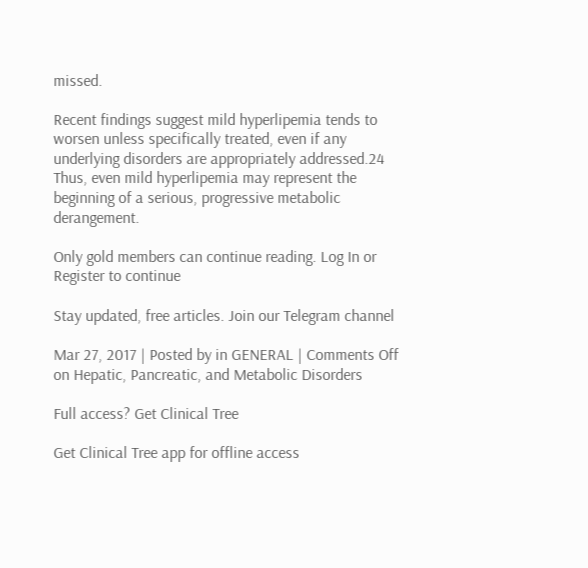missed.

Recent findings suggest mild hyperlipemia tends to worsen unless specifically treated, even if any underlying disorders are appropriately addressed.24 Thus, even mild hyperlipemia may represent the beginning of a serious, progressive metabolic derangement.

Only gold members can continue reading. Log In or Register to continue

Stay updated, free articles. Join our Telegram channel

Mar 27, 2017 | Posted by in GENERAL | Comments Off on Hepatic, Pancreatic, and Metabolic Disorders

Full access? Get Clinical Tree

Get Clinical Tree app for offline access